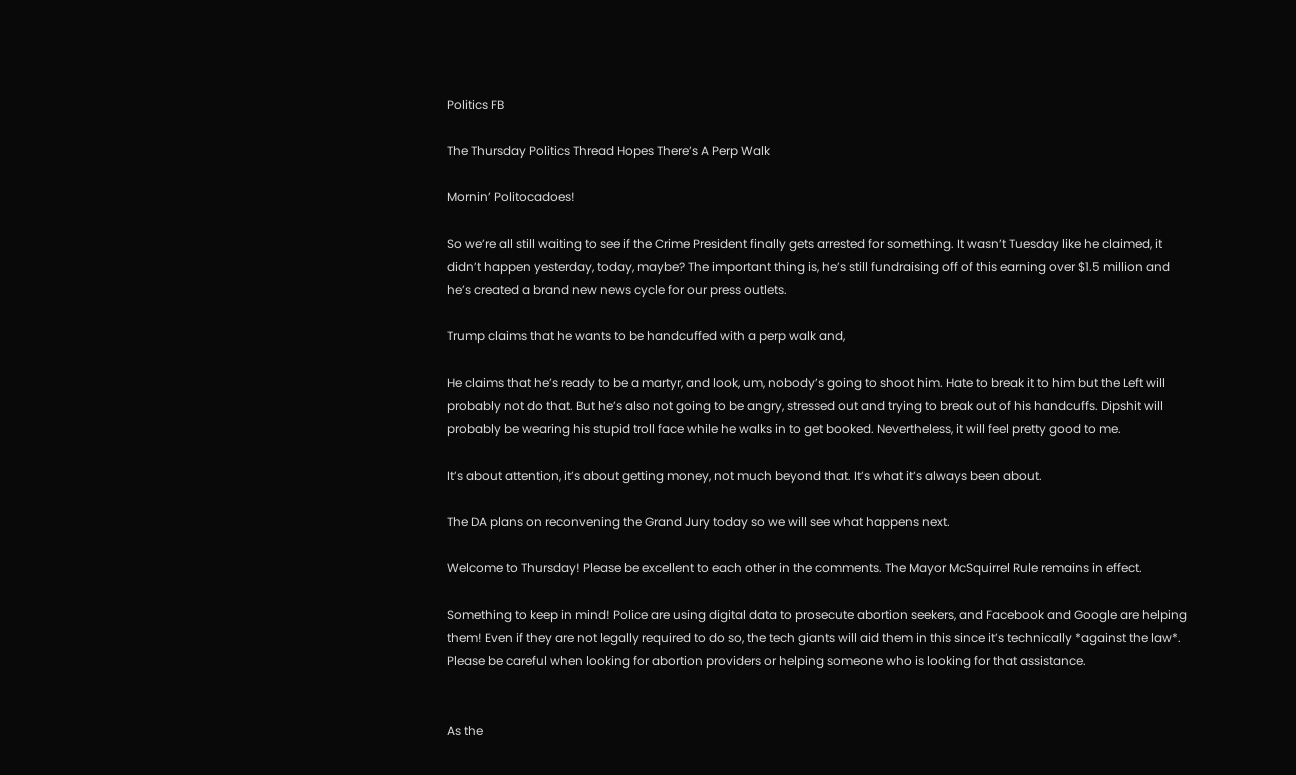Politics FB

The Thursday Politics Thread Hopes There’s A Perp Walk

Mornin’ Politocadoes!

So we’re all still waiting to see if the Crime President finally gets arrested for something. It wasn’t Tuesday like he claimed, it didn’t happen yesterday, today, maybe? The important thing is, he’s still fundraising off of this earning over $1.5 million and he’s created a brand new news cycle for our press outlets.

Trump claims that he wants to be handcuffed with a perp walk and,

He claims that he’s ready to be a martyr, and look, um, nobody’s going to shoot him. Hate to break it to him but the Left will probably not do that. But he’s also not going to be angry, stressed out and trying to break out of his handcuffs. Dipshit will probably be wearing his stupid troll face while he walks in to get booked. Nevertheless, it will feel pretty good to me.

It’s about attention, it’s about getting money, not much beyond that. It’s what it’s always been about.

The DA plans on reconvening the Grand Jury today so we will see what happens next.

Welcome to Thursday! Please be excellent to each other in the comments. The Mayor McSquirrel Rule remains in effect.

Something to keep in mind! Police are using digital data to prosecute abortion seekers, and Facebook and Google are helping them! Even if they are not legally required to do so, the tech giants will aid them in this since it’s technically *against the law*. Please be careful when looking for abortion providers or helping someone who is looking for that assistance.


As the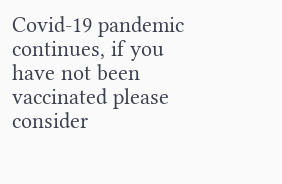Covid-19 pandemic continues, if you have not been vaccinated please consider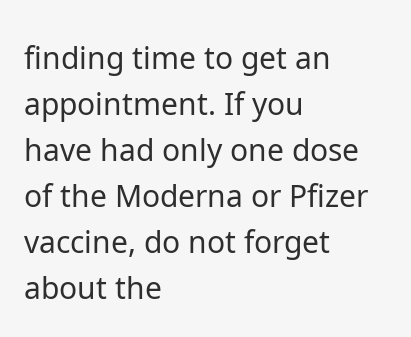finding time to get an appointment. If you have had only one dose of the Moderna or Pfizer vaccine, do not forget about the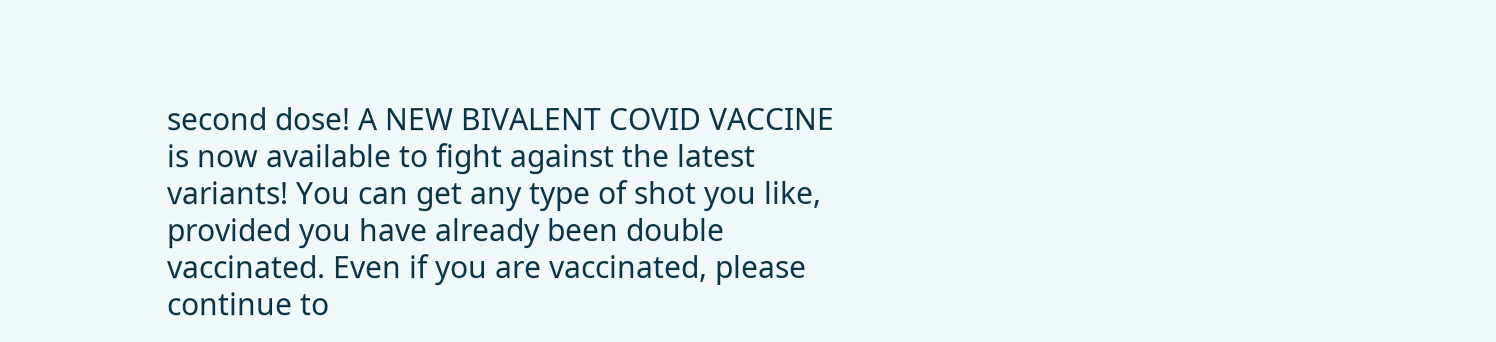second dose! A NEW BIVALENT COVID VACCINE is now available to fight against the latest variants! You can get any type of shot you like, provided you have already been double vaccinated. Even if you are vaccinated, please continue to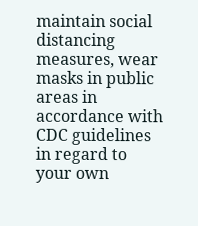maintain social distancing measures, wear masks in public areas in accordance with CDC guidelines in regard to your own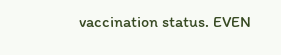vaccination status. EVEN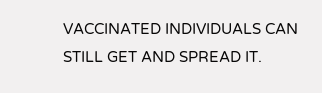VACCINATED INDIVIDUALS CAN STILL GET AND SPREAD IT.